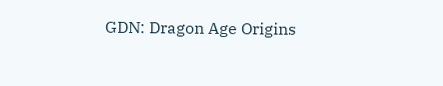GDN: Dragon Age Origins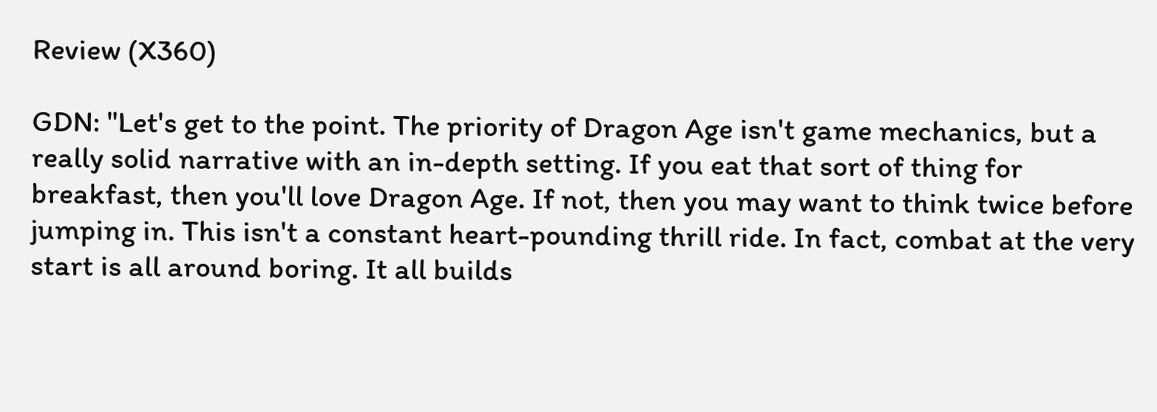Review (X360)

GDN: "Let's get to the point. The priority of Dragon Age isn't game mechanics, but a really solid narrative with an in-depth setting. If you eat that sort of thing for breakfast, then you'll love Dragon Age. If not, then you may want to think twice before jumping in. This isn't a constant heart-pounding thrill ride. In fact, combat at the very start is all around boring. It all builds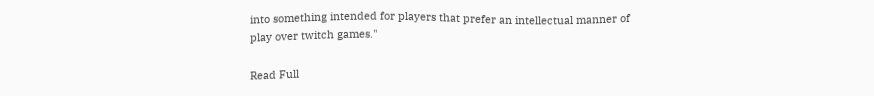into something intended for players that prefer an intellectual manner of play over twitch games."

Read Full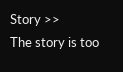Story >>
The story is too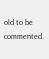old to be commented.